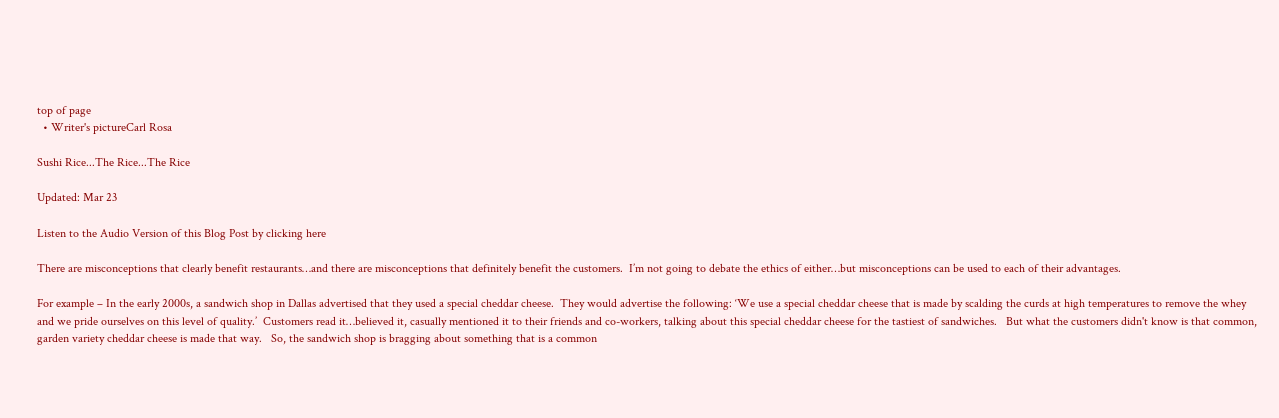top of page
  • Writer's pictureCarl Rosa

Sushi Rice...The Rice...The Rice

Updated: Mar 23

Listen to the Audio Version of this Blog Post by clicking here

There are misconceptions that clearly benefit restaurants…and there are misconceptions that definitely benefit the customers.  I’m not going to debate the ethics of either…but misconceptions can be used to each of their advantages.

For example – In the early 2000s, a sandwich shop in Dallas advertised that they used a special cheddar cheese.  They would advertise the following: ‘We use a special cheddar cheese that is made by scalding the curds at high temperatures to remove the whey and we pride ourselves on this level of quality.’  Customers read it…believed it, casually mentioned it to their friends and co-workers, talking about this special cheddar cheese for the tastiest of sandwiches.   But what the customers didn't know is that common, garden variety cheddar cheese is made that way.   So, the sandwich shop is bragging about something that is a common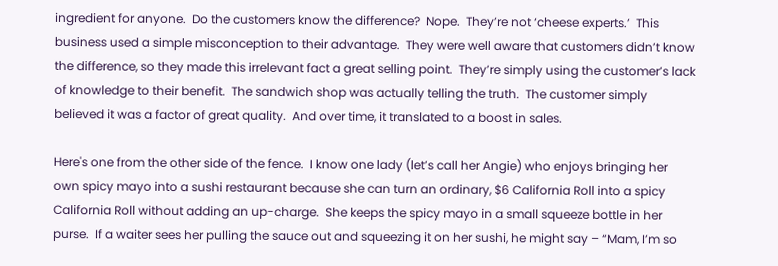ingredient for anyone.  Do the customers know the difference?  Nope.  They’re not ‘cheese experts.’  This business used a simple misconception to their advantage.  They were well aware that customers didn’t know the difference, so they made this irrelevant fact a great selling point.  They’re simply using the customer’s lack of knowledge to their benefit.  The sandwich shop was actually telling the truth.  The customer simply believed it was a factor of great quality.  And over time, it translated to a boost in sales.

Here's one from the other side of the fence.  I know one lady (let’s call her Angie) who enjoys bringing her own spicy mayo into a sushi restaurant because she can turn an ordinary, $6 California Roll into a spicy California Roll without adding an up-charge.  She keeps the spicy mayo in a small squeeze bottle in her purse.  If a waiter sees her pulling the sauce out and squeezing it on her sushi, he might say – “Mam, I’m so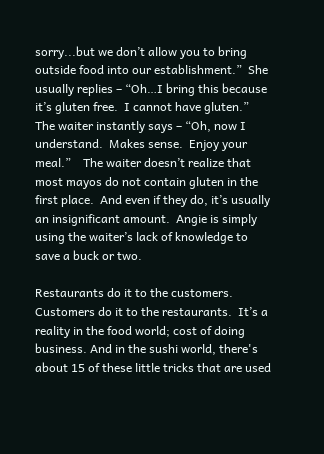sorry...but we don’t allow you to bring outside food into our establishment.”  She usually replies – “Oh…I bring this because it’s gluten free.  I cannot have gluten.”  The waiter instantly says – “Oh, now I understand.  Makes sense.  Enjoy your meal.”    The waiter doesn’t realize that most mayos do not contain gluten in the first place.  And even if they do, it’s usually an insignificant amount.  Angie is simply using the waiter’s lack of knowledge to save a buck or two.

Restaurants do it to the customers.  Customers do it to the restaurants.  It’s a reality in the food world; cost of doing business. And in the sushi world, there's about 15 of these little tricks that are used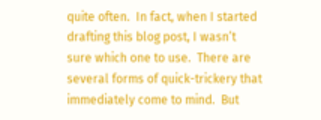quite often.  In fact, when I started drafting this blog post, I wasn’t sure which one to use.  There are several forms of quick-trickery that immediately come to mind.  But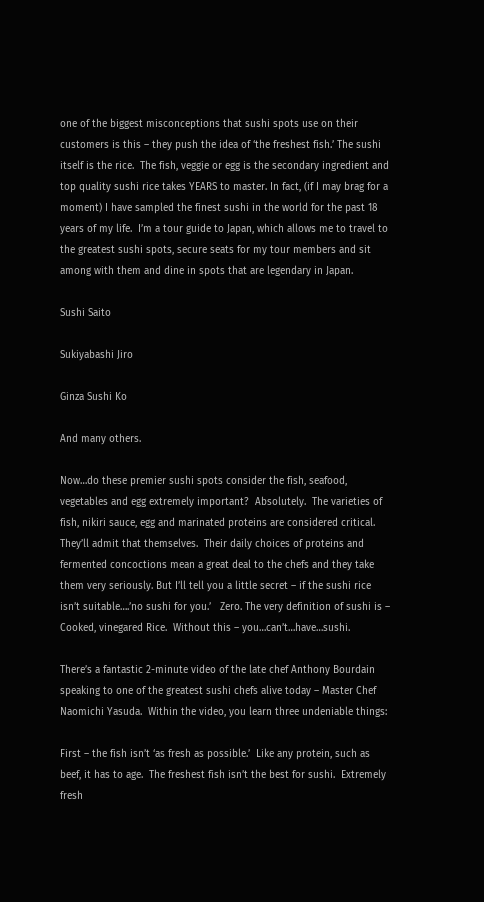one of the biggest misconceptions that sushi spots use on their customers is this – they push the idea of ‘the freshest fish.’ The sushi itself is the rice.  The fish, veggie or egg is the secondary ingredient and top quality sushi rice takes YEARS to master. In fact, (if I may brag for a moment) I have sampled the finest sushi in the world for the past 18 years of my life.  I’m a tour guide to Japan, which allows me to travel to the greatest sushi spots, secure seats for my tour members and sit among with them and dine in spots that are legendary in Japan.

Sushi Saito

Sukiyabashi Jiro

Ginza Sushi Ko

And many others.

Now…do these premier sushi spots consider the fish, seafood, vegetables and egg extremely important?  Absolutely.  The varieties of fish, nikiri sauce, egg and marinated proteins are considered critical.  They’ll admit that themselves.  Their daily choices of proteins and fermented concoctions mean a great deal to the chefs and they take them very seriously. But I’ll tell you a little secret – if the sushi rice isn’t suitable….’no sushi for you.’   Zero. The very definition of sushi is – Cooked, vinegared Rice.  Without this – you…can’t…have…sushi.

There’s a fantastic 2-minute video of the late chef Anthony Bourdain speaking to one of the greatest sushi chefs alive today – Master Chef Naomichi Yasuda.  Within the video, you learn three undeniable things:

First – the fish isn’t ‘as fresh as possible.’  Like any protein, such as beef, it has to age.  The freshest fish isn’t the best for sushi.  Extremely fresh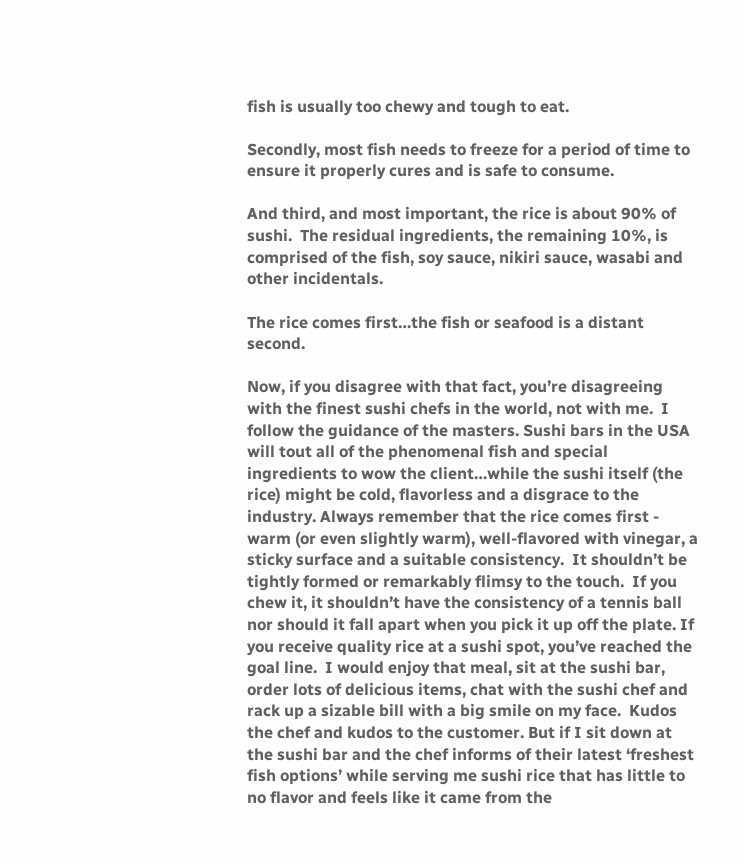fish is usually too chewy and tough to eat.

Secondly, most fish needs to freeze for a period of time to ensure it properly cures and is safe to consume.

And third, and most important, the rice is about 90% of sushi.  The residual ingredients, the remaining 10%, is comprised of the fish, soy sauce, nikiri sauce, wasabi and other incidentals.

The rice comes first…the fish or seafood is a distant second.

Now, if you disagree with that fact, you’re disagreeing with the finest sushi chefs in the world, not with me.  I follow the guidance of the masters. Sushi bars in the USA will tout all of the phenomenal fish and special ingredients to wow the client…while the sushi itself (the rice) might be cold, flavorless and a disgrace to the industry. Always remember that the rice comes first - warm (or even slightly warm), well-flavored with vinegar, a sticky surface and a suitable consistency.  It shouldn’t be tightly formed or remarkably flimsy to the touch.  If you chew it, it shouldn’t have the consistency of a tennis ball nor should it fall apart when you pick it up off the plate. If you receive quality rice at a sushi spot, you’ve reached the goal line.  I would enjoy that meal, sit at the sushi bar, order lots of delicious items, chat with the sushi chef and rack up a sizable bill with a big smile on my face.  Kudos the chef and kudos to the customer. But if I sit down at the sushi bar and the chef informs of their latest ‘freshest fish options’ while serving me sushi rice that has little to no flavor and feels like it came from the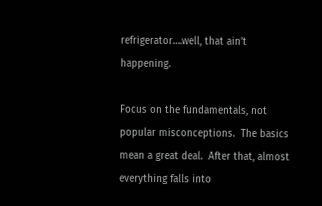refrigerator….well, that ain’t happening.

Focus on the fundamentals, not popular misconceptions.  The basics mean a great deal.  After that, almost everything falls into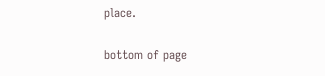place.


bottom of page